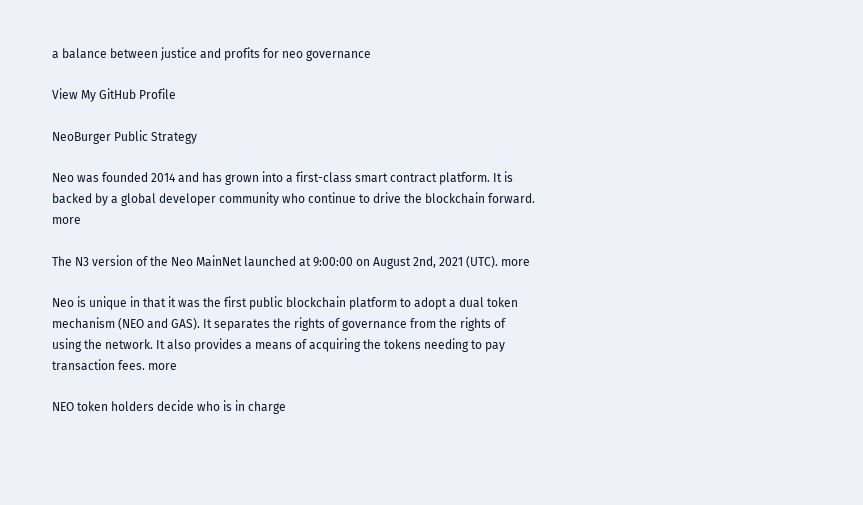a balance between justice and profits for neo governance

View My GitHub Profile

NeoBurger Public Strategy

Neo was founded 2014 and has grown into a first-class smart contract platform. It is backed by a global developer community who continue to drive the blockchain forward. more

The N3 version of the Neo MainNet launched at 9:00:00 on August 2nd, 2021 (UTC). more

Neo is unique in that it was the first public blockchain platform to adopt a dual token mechanism (NEO and GAS). It separates the rights of governance from the rights of using the network. It also provides a means of acquiring the tokens needing to pay transaction fees. more

NEO token holders decide who is in charge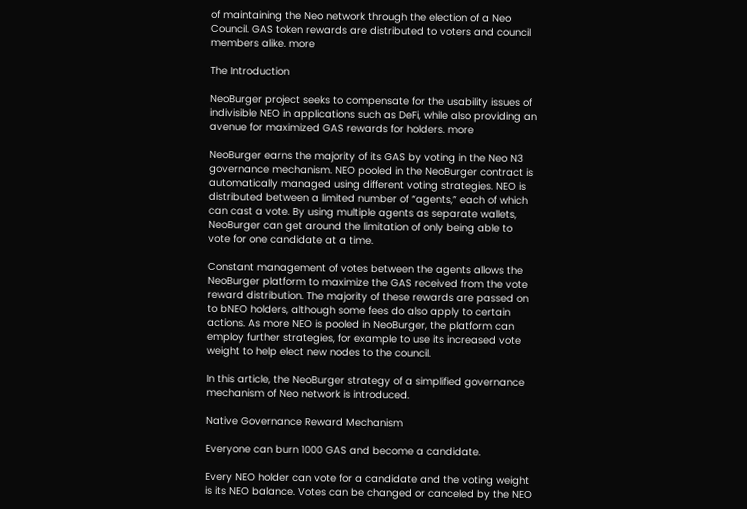of maintaining the Neo network through the election of a Neo Council. GAS token rewards are distributed to voters and council members alike. more

The Introduction

NeoBurger project seeks to compensate for the usability issues of indivisible NEO in applications such as DeFi, while also providing an avenue for maximized GAS rewards for holders. more

NeoBurger earns the majority of its GAS by voting in the Neo N3 governance mechanism. NEO pooled in the NeoBurger contract is automatically managed using different voting strategies. NEO is distributed between a limited number of “agents,” each of which can cast a vote. By using multiple agents as separate wallets, NeoBurger can get around the limitation of only being able to vote for one candidate at a time.

Constant management of votes between the agents allows the NeoBurger platform to maximize the GAS received from the vote reward distribution. The majority of these rewards are passed on to bNEO holders, although some fees do also apply to certain actions. As more NEO is pooled in NeoBurger, the platform can employ further strategies, for example to use its increased vote weight to help elect new nodes to the council.

In this article, the NeoBurger strategy of a simplified governance mechanism of Neo network is introduced.

Native Governance Reward Mechanism

Everyone can burn 1000 GAS and become a candidate.

Every NEO holder can vote for a candidate and the voting weight is its NEO balance. Votes can be changed or canceled by the NEO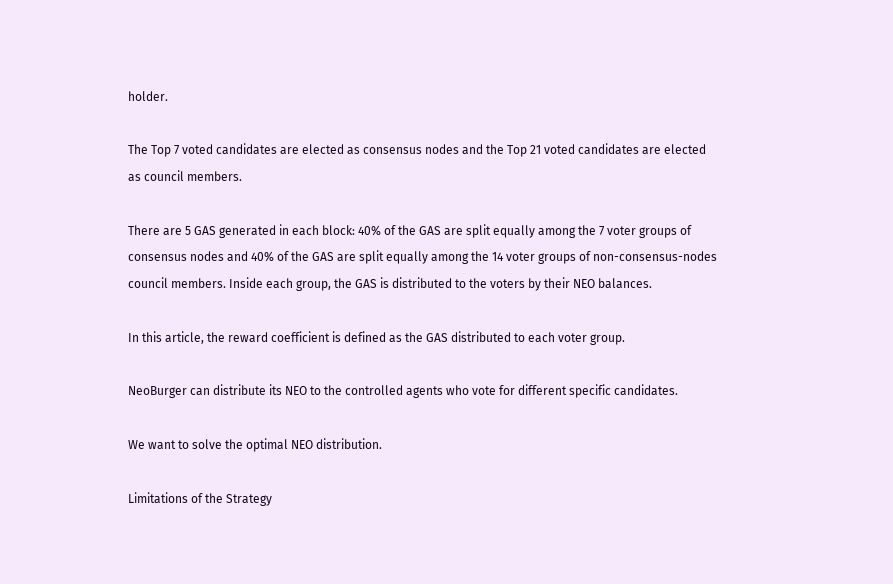holder.

The Top 7 voted candidates are elected as consensus nodes and the Top 21 voted candidates are elected as council members.

There are 5 GAS generated in each block: 40% of the GAS are split equally among the 7 voter groups of consensus nodes and 40% of the GAS are split equally among the 14 voter groups of non-consensus-nodes council members. Inside each group, the GAS is distributed to the voters by their NEO balances.

In this article, the reward coefficient is defined as the GAS distributed to each voter group.

NeoBurger can distribute its NEO to the controlled agents who vote for different specific candidates.

We want to solve the optimal NEO distribution.

Limitations of the Strategy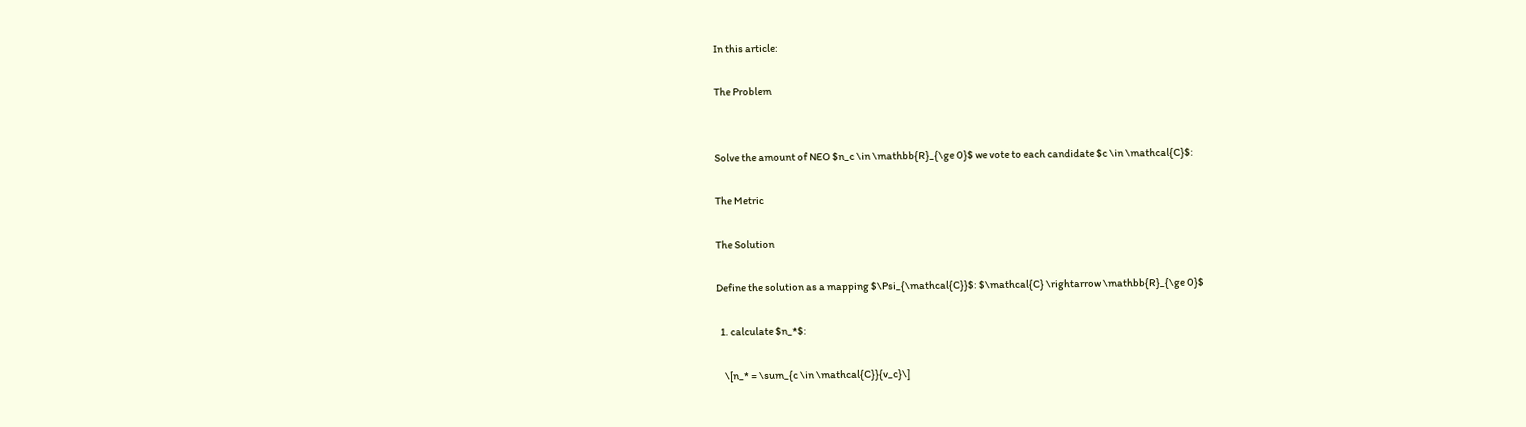In this article:

The Problem


Solve the amount of NEO $n_c \in \mathbb{R}_{\ge 0}$ we vote to each candidate $c \in \mathcal{C}$:

The Metric

The Solution

Define the solution as a mapping $\Psi_{\mathcal{C}}$: $\mathcal{C} \rightarrow \mathbb{R}_{\ge 0}$

  1. calculate $n_*$:

    \[n_* = \sum_{c \in \mathcal{C}}{v_c}\]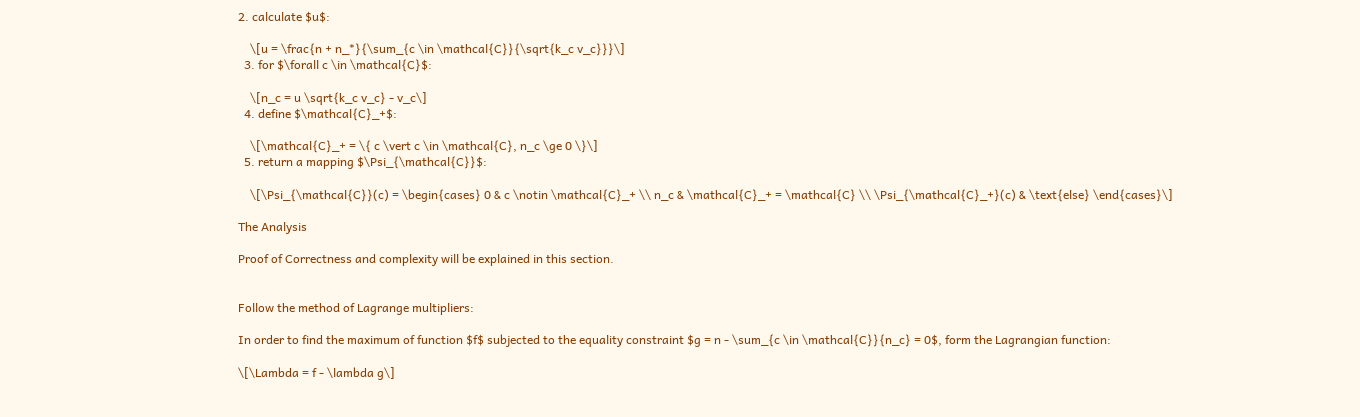2. calculate $u$:

    \[u = \frac{n + n_*}{\sum_{c \in \mathcal{C}}{\sqrt{k_c v_c}}}\]
  3. for $\forall c \in \mathcal{C}$:

    \[n_c = u \sqrt{k_c v_c} - v_c\]
  4. define $\mathcal{C}_+$:

    \[\mathcal{C}_+ = \{ c \vert c \in \mathcal{C}, n_c \ge 0 \}\]
  5. return a mapping $\Psi_{\mathcal{C}}$:

    \[\Psi_{\mathcal{C}}(c) = \begin{cases} 0 & c \notin \mathcal{C}_+ \\ n_c & \mathcal{C}_+ = \mathcal{C} \\ \Psi_{\mathcal{C}_+}(c) & \text{else} \end{cases}\]

The Analysis

Proof of Correctness and complexity will be explained in this section.


Follow the method of Lagrange multipliers:

In order to find the maximum of function $f$ subjected to the equality constraint $g = n - \sum_{c \in \mathcal{C}}{n_c} = 0$, form the Lagrangian function:

\[\Lambda = f - \lambda g\]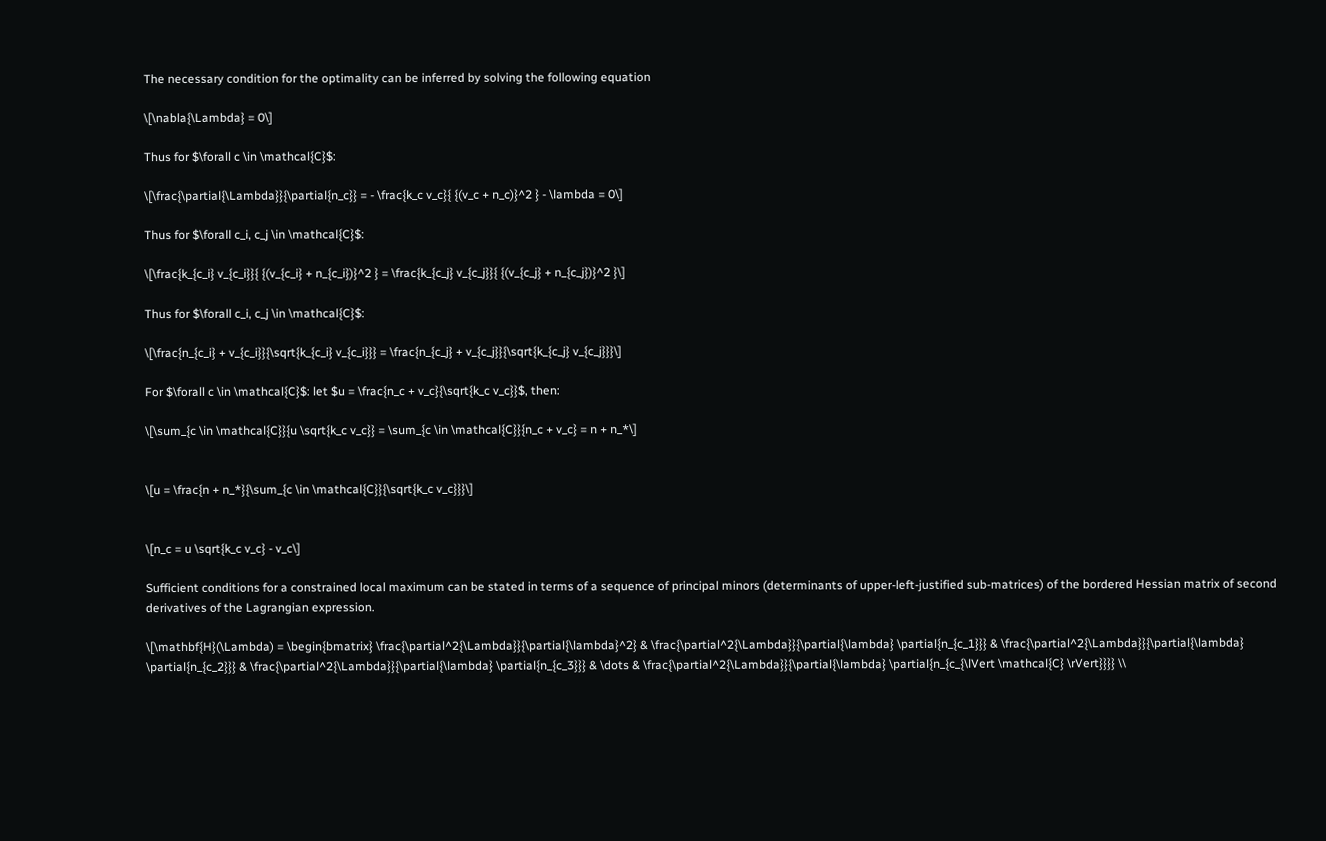The necessary condition for the optimality can be inferred by solving the following equation

\[\nabla{\Lambda} = 0\]

Thus for $\forall c \in \mathcal{C}$:

\[\frac{\partial{\Lambda}}{\partial{n_c}} = - \frac{k_c v_c}{ {(v_c + n_c)}^2 } - \lambda = 0\]

Thus for $\forall c_i, c_j \in \mathcal{C}$:

\[\frac{k_{c_i} v_{c_i}}{ {(v_{c_i} + n_{c_i})}^2 } = \frac{k_{c_j} v_{c_j}}{ {(v_{c_j} + n_{c_j})}^2 }\]

Thus for $\forall c_i, c_j \in \mathcal{C}$:

\[\frac{n_{c_i} + v_{c_i}}{\sqrt{k_{c_i} v_{c_i}}} = \frac{n_{c_j} + v_{c_j}}{\sqrt{k_{c_j} v_{c_j}}}\]

For $\forall c \in \mathcal{C}$: let $u = \frac{n_c + v_c}{\sqrt{k_c v_c}}$, then:

\[\sum_{c \in \mathcal{C}}{u \sqrt{k_c v_c}} = \sum_{c \in \mathcal{C}}{n_c + v_c} = n + n_*\]


\[u = \frac{n + n_*}{\sum_{c \in \mathcal{C}}{\sqrt{k_c v_c}}}\]


\[n_c = u \sqrt{k_c v_c} - v_c\]

Sufficient conditions for a constrained local maximum can be stated in terms of a sequence of principal minors (determinants of upper-left-justified sub-matrices) of the bordered Hessian matrix of second derivatives of the Lagrangian expression.

\[\mathbf{H}(\Lambda) = \begin{bmatrix} \frac{\partial^2{\Lambda}}{\partial{\lambda}^2} & \frac{\partial^2{\Lambda}}{\partial{\lambda} \partial{n_{c_1}}} & \frac{\partial^2{\Lambda}}{\partial{\lambda} \partial{n_{c_2}}} & \frac{\partial^2{\Lambda}}{\partial{\lambda} \partial{n_{c_3}}} & \dots & \frac{\partial^2{\Lambda}}{\partial{\lambda} \partial{n_{c_{\lVert \mathcal{C} \rVert}}}} \\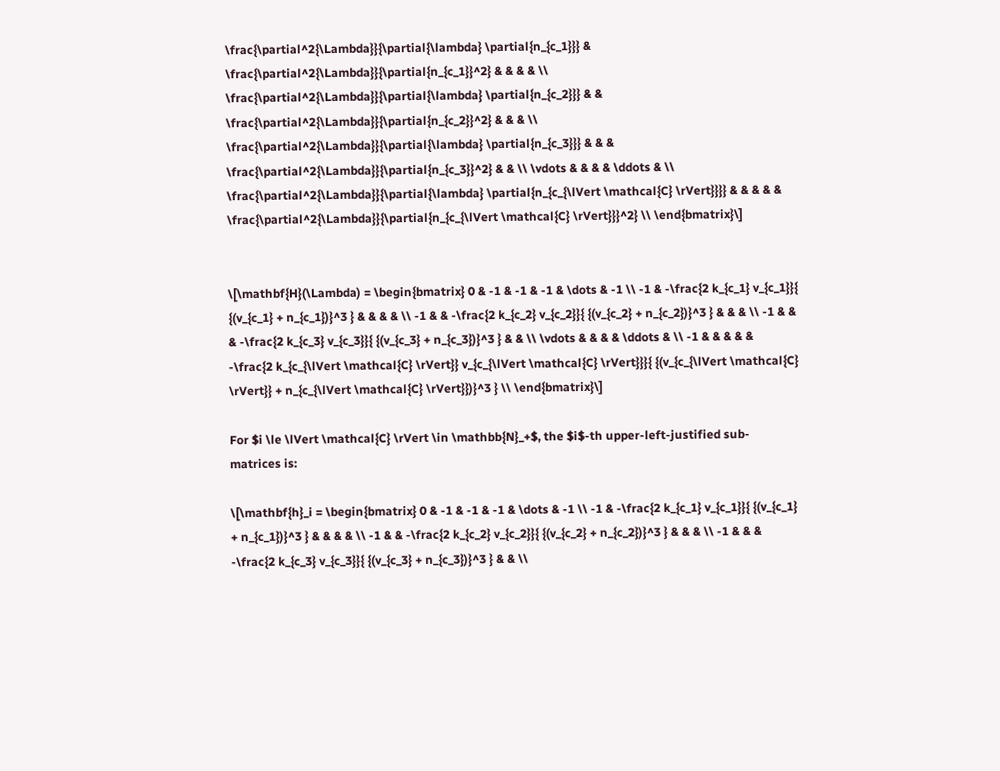\frac{\partial^2{\Lambda}}{\partial{\lambda} \partial{n_{c_1}}} & \frac{\partial^2{\Lambda}}{\partial{n_{c_1}}^2} & & & & \\ \frac{\partial^2{\Lambda}}{\partial{\lambda} \partial{n_{c_2}}} & & \frac{\partial^2{\Lambda}}{\partial{n_{c_2}}^2} & & & \\ \frac{\partial^2{\Lambda}}{\partial{\lambda} \partial{n_{c_3}}} & & & \frac{\partial^2{\Lambda}}{\partial{n_{c_3}}^2} & & \\ \vdots & & & & \ddots & \\ \frac{\partial^2{\Lambda}}{\partial{\lambda} \partial{n_{c_{\lVert \mathcal{C} \rVert}}}} & & & & & \frac{\partial^2{\Lambda}}{\partial{n_{c_{\lVert \mathcal{C} \rVert}}}^2} \\ \end{bmatrix}\]


\[\mathbf{H}(\Lambda) = \begin{bmatrix} 0 & -1 & -1 & -1 & \dots & -1 \\ -1 & -\frac{2 k_{c_1} v_{c_1}}{ {(v_{c_1} + n_{c_1})}^3 } & & & & \\ -1 & & -\frac{2 k_{c_2} v_{c_2}}{ {(v_{c_2} + n_{c_2})}^3 } & & & \\ -1 & & & -\frac{2 k_{c_3} v_{c_3}}{ {(v_{c_3} + n_{c_3})}^3 } & & \\ \vdots & & & & \ddots & \\ -1 & & & & & -\frac{2 k_{c_{\lVert \mathcal{C} \rVert}} v_{c_{\lVert \mathcal{C} \rVert}}}{ {(v_{c_{\lVert \mathcal{C} \rVert}} + n_{c_{\lVert \mathcal{C} \rVert}})}^3 } \\ \end{bmatrix}\]

For $i \le \lVert \mathcal{C} \rVert \in \mathbb{N}_+$, the $i$-th upper-left-justified sub-matrices is:

\[\mathbf{h}_i = \begin{bmatrix} 0 & -1 & -1 & -1 & \dots & -1 \\ -1 & -\frac{2 k_{c_1} v_{c_1}}{ {(v_{c_1} + n_{c_1})}^3 } & & & & \\ -1 & & -\frac{2 k_{c_2} v_{c_2}}{ {(v_{c_2} + n_{c_2})}^3 } & & & \\ -1 & & & -\frac{2 k_{c_3} v_{c_3}}{ {(v_{c_3} + n_{c_3})}^3 } & & \\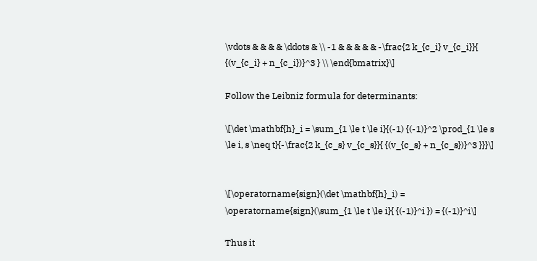\vdots & & & & \ddots & \\ -1 & & & & & -\frac{2 k_{c_i} v_{c_i}}{ {(v_{c_i} + n_{c_i})}^3 } \\ \end{bmatrix}\]

Follow the Leibniz formula for determinants:

\[\det \mathbf{h}_i = \sum_{1 \le t \le i}{(-1) {(-1)}^2 \prod_{1 \le s \le i, s \neq t}{-\frac{2 k_{c_s} v_{c_s}}{ {(v_{c_s} + n_{c_s})}^3 }}}\]


\[\operatorname{sign}(\det \mathbf{h}_i) = \operatorname{sign}(\sum_{1 \le t \le i}{ {(-1)}^i }) = {(-1)}^i\]

Thus it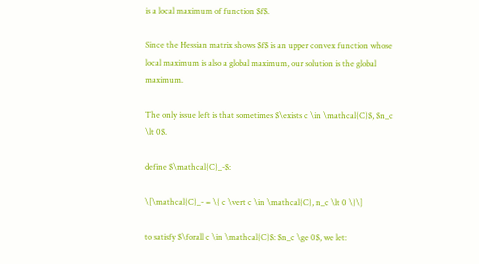is a local maximum of function $f$.

Since the Hessian matrix shows $f$ is an upper convex function whose local maximum is also a global maximum, our solution is the global maximum.

The only issue left is that sometimes $\exists c \in \mathcal{C}$, $n_c \lt 0$.

define $\mathcal{C}_-$:

\[\mathcal{C}_- = \{ c \vert c \in \mathcal{C}, n_c \lt 0 \}\]

to satisfy $\forall c \in \mathcal{C}$: $n_c \ge 0$, we let: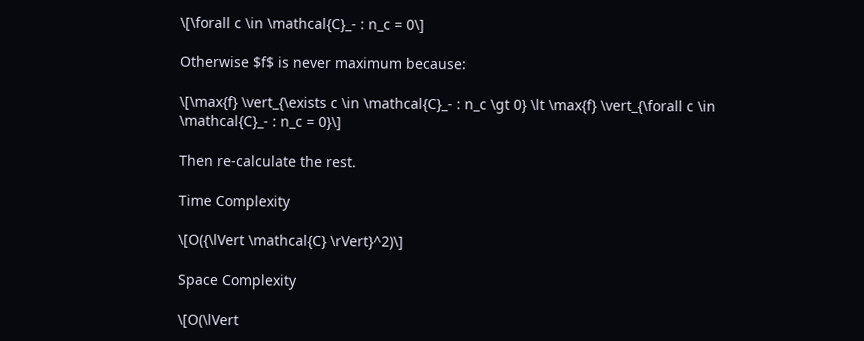\[\forall c \in \mathcal{C}_- : n_c = 0\]

Otherwise $f$ is never maximum because:

\[\max{f} \vert_{\exists c \in \mathcal{C}_- : n_c \gt 0} \lt \max{f} \vert_{\forall c \in \mathcal{C}_- : n_c = 0}\]

Then re-calculate the rest.

Time Complexity

\[O({\lVert \mathcal{C} \rVert}^2)\]

Space Complexity

\[O(\lVert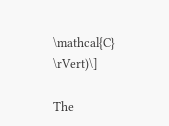\mathcal{C} \rVert)\]

The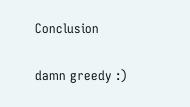Conclusion

damn greedy :)